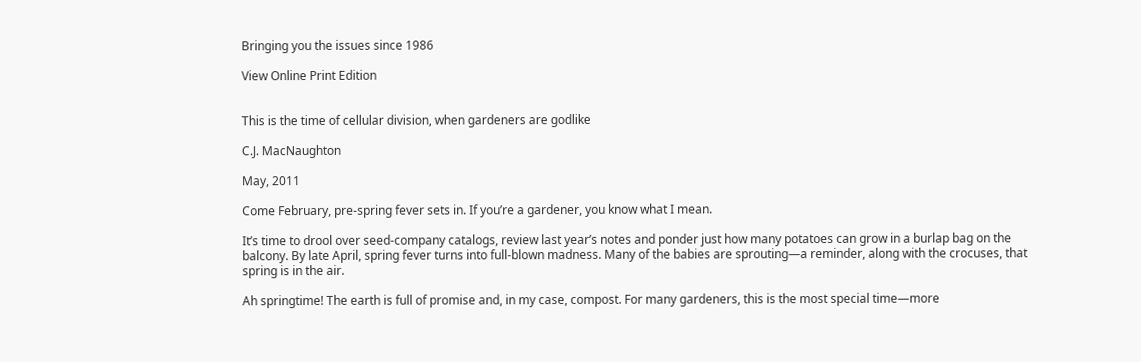Bringing you the issues since 1986

View Online Print Edition


This is the time of cellular division, when gardeners are godlike

C.J. MacNaughton

May, 2011

Come February, pre-spring fever sets in. If you’re a gardener, you know what I mean.

It’s time to drool over seed-company catalogs, review last year’s notes and ponder just how many potatoes can grow in a burlap bag on the balcony. By late April, spring fever turns into full-blown madness. Many of the babies are sprouting—a reminder, along with the crocuses, that spring is in the air.

Ah springtime! The earth is full of promise and, in my case, compost. For many gardeners, this is the most special time—more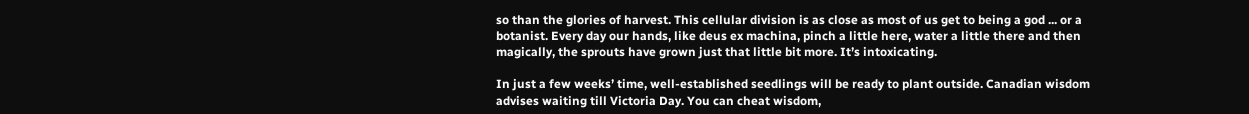so than the glories of harvest. This cellular division is as close as most of us get to being a god ... or a botanist. Every day our hands, like deus ex machina, pinch a little here, water a little there and then magically, the sprouts have grown just that little bit more. It’s intoxicating.

In just a few weeks’ time, well-established seedlings will be ready to plant outside. Canadian wisdom advises waiting till Victoria Day. You can cheat wisdom,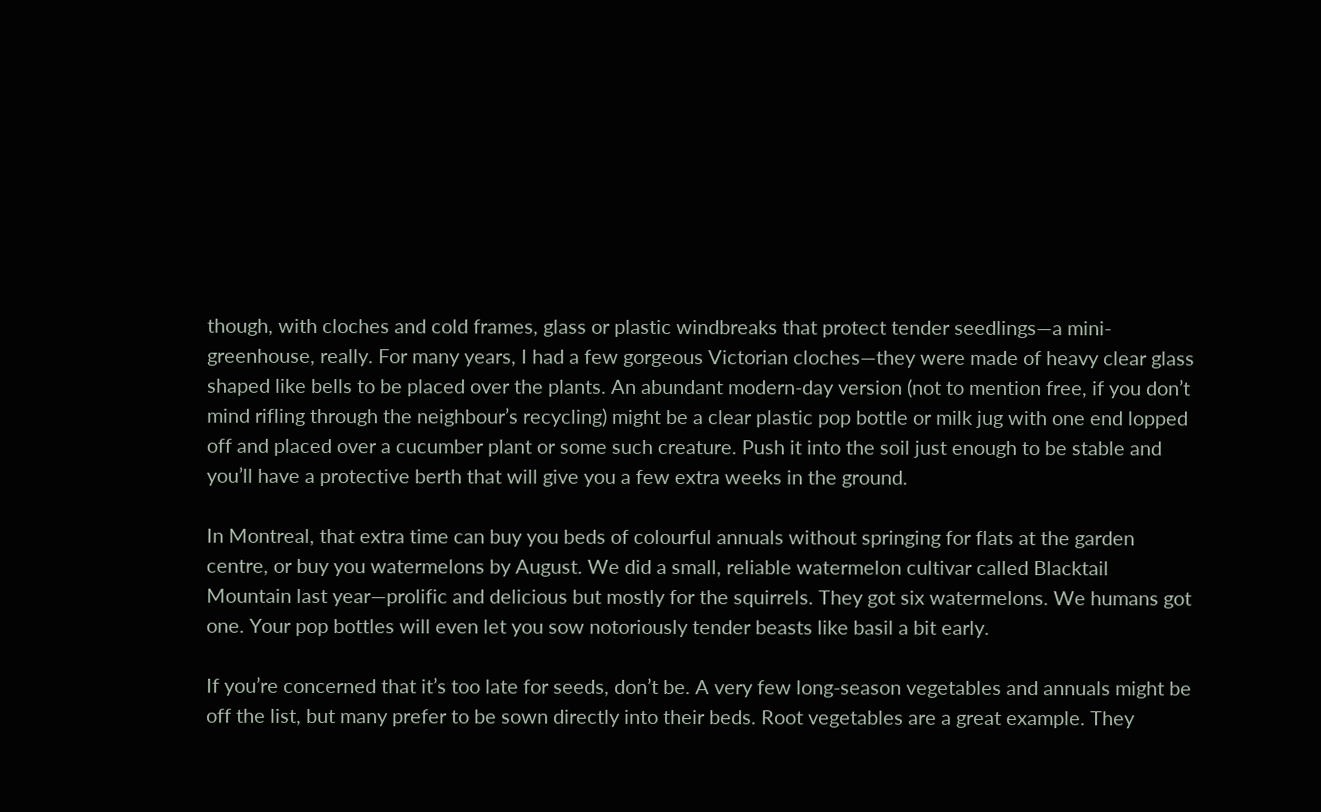though, with cloches and cold frames, glass or plastic windbreaks that protect tender seedlings—a mini-greenhouse, really. For many years, I had a few gorgeous Victorian cloches—they were made of heavy clear glass shaped like bells to be placed over the plants. An abundant modern-day version (not to mention free, if you don’t mind rifling through the neighbour’s recycling) might be a clear plastic pop bottle or milk jug with one end lopped off and placed over a cucumber plant or some such creature. Push it into the soil just enough to be stable and you’ll have a protective berth that will give you a few extra weeks in the ground.

In Montreal, that extra time can buy you beds of colourful annuals without springing for flats at the garden centre, or buy you watermelons by August. We did a small, reliable watermelon cultivar called Blacktail Mountain last year—prolific and delicious but mostly for the squirrels. They got six watermelons. We humans got one. Your pop bottles will even let you sow notoriously tender beasts like basil a bit early.

If you’re concerned that it’s too late for seeds, don’t be. A very few long-season vegetables and annuals might be off the list, but many prefer to be sown directly into their beds. Root vegetables are a great example. They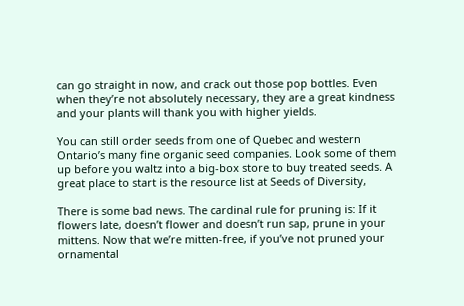can go straight in now, and crack out those pop bottles. Even when they’re not absolutely necessary, they are a great kindness and your plants will thank you with higher yields.

You can still order seeds from one of Quebec and western Ontario’s many fine organic seed companies. Look some of them up before you waltz into a big-box store to buy treated seeds. A great place to start is the resource list at Seeds of Diversity,

There is some bad news. The cardinal rule for pruning is: If it flowers late, doesn’t flower and doesn’t run sap, prune in your mittens. Now that we’re mitten-free, if you’ve not pruned your ornamental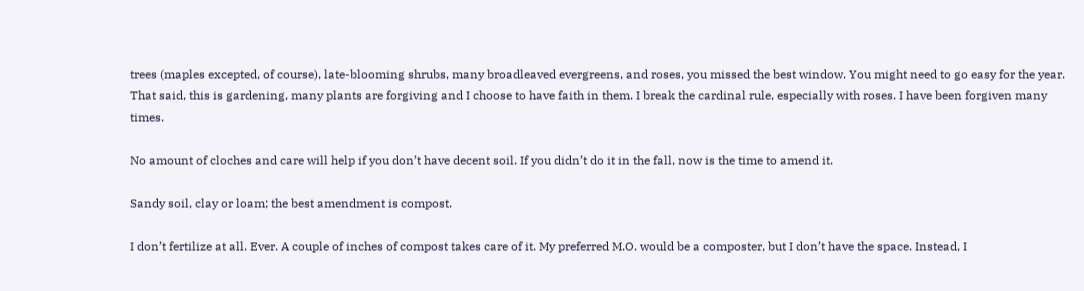trees (maples excepted, of course), late-blooming shrubs, many broadleaved evergreens, and roses, you missed the best window. You might need to go easy for the year. That said, this is gardening, many plants are forgiving and I choose to have faith in them. I break the cardinal rule, especially with roses. I have been forgiven many times.

No amount of cloches and care will help if you don’t have decent soil. If you didn’t do it in the fall, now is the time to amend it.

Sandy soil, clay or loam; the best amendment is compost.

I don’t fertilize at all. Ever. A couple of inches of compost takes care of it. My preferred M.O. would be a composter, but I don’t have the space. Instead, I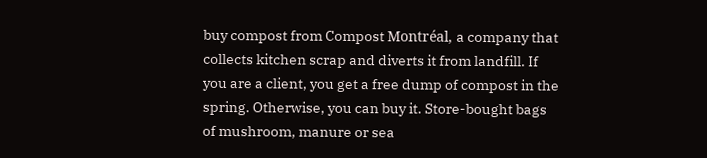buy compost from Compost Montréal, a company that collects kitchen scrap and diverts it from landfill. If you are a client, you get a free dump of compost in the spring. Otherwise, you can buy it. Store-bought bags of mushroom, manure or sea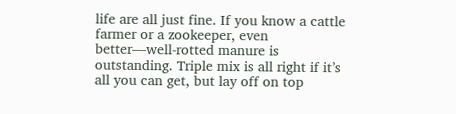life are all just fine. If you know a cattle farmer or a zookeeper, even better—well-rotted manure is outstanding. Triple mix is all right if it’s all you can get, but lay off on top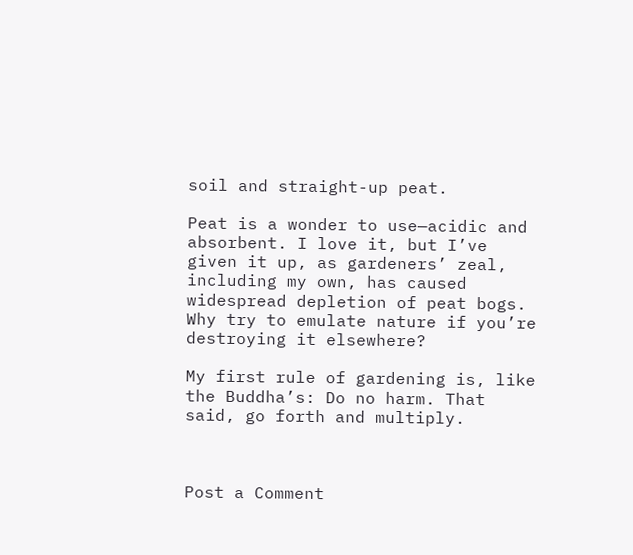soil and straight-up peat.

Peat is a wonder to use—acidic and absorbent. I love it, but I’ve given it up, as gardeners’ zeal, including my own, has caused widespread depletion of peat bogs. Why try to emulate nature if you’re destroying it elsewhere?

My first rule of gardening is, like the Buddha’s: Do no harm. That said, go forth and multiply.



Post a Comment